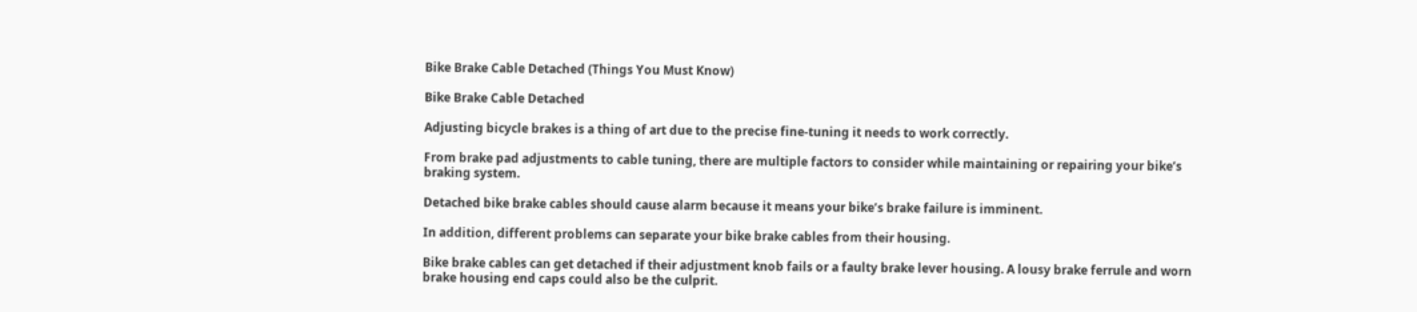Bike Brake Cable Detached (Things You Must Know)

Bike Brake Cable Detached

Adjusting bicycle brakes is a thing of art due to the precise fine-tuning it needs to work correctly.

From brake pad adjustments to cable tuning, there are multiple factors to consider while maintaining or repairing your bike’s braking system.

Detached bike brake cables should cause alarm because it means your bike’s brake failure is imminent.

In addition, different problems can separate your bike brake cables from their housing.

Bike brake cables can get detached if their adjustment knob fails or a faulty brake lever housing. A lousy brake ferrule and worn brake housing end caps could also be the culprit.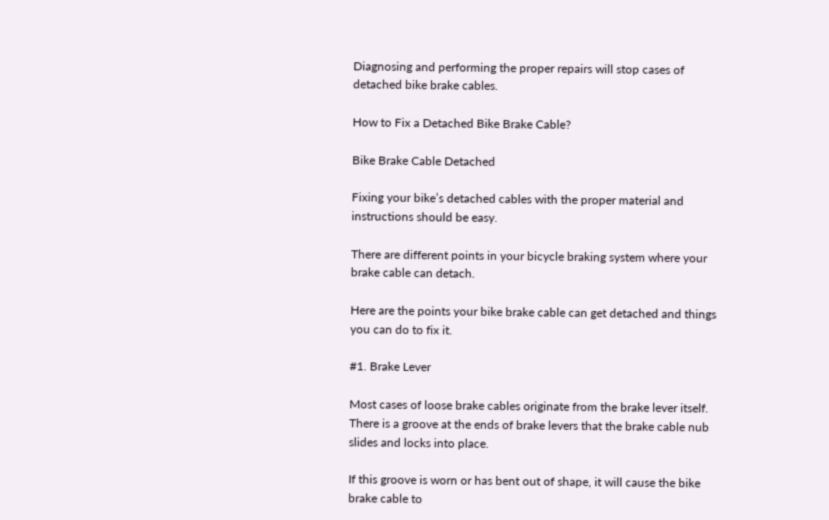Diagnosing and performing the proper repairs will stop cases of detached bike brake cables.

How to Fix a Detached Bike Brake Cable?

Bike Brake Cable Detached

Fixing your bike’s detached cables with the proper material and instructions should be easy.

There are different points in your bicycle braking system where your brake cable can detach.

Here are the points your bike brake cable can get detached and things you can do to fix it.

#1. Brake Lever

Most cases of loose brake cables originate from the brake lever itself. There is a groove at the ends of brake levers that the brake cable nub slides and locks into place.

If this groove is worn or has bent out of shape, it will cause the bike brake cable to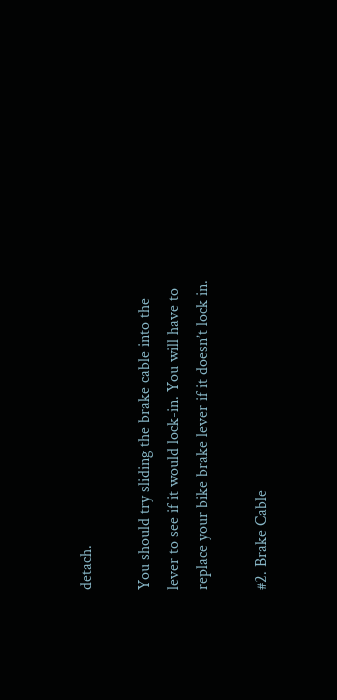detach.

You should try sliding the brake cable into the lever to see if it would lock-in. You will have to replace your bike brake lever if it doesn’t lock in.

#2. Brake Cable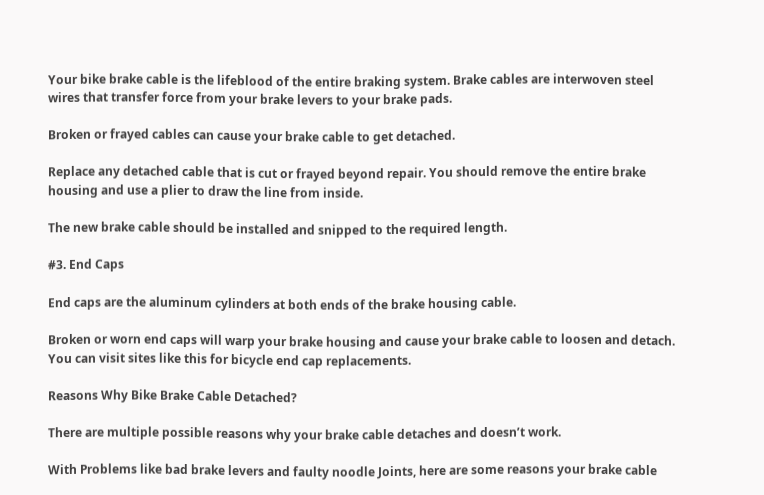Your bike brake cable is the lifeblood of the entire braking system. Brake cables are interwoven steel wires that transfer force from your brake levers to your brake pads.

Broken or frayed cables can cause your brake cable to get detached.

Replace any detached cable that is cut or frayed beyond repair. You should remove the entire brake housing and use a plier to draw the line from inside.

The new brake cable should be installed and snipped to the required length.

#3. End Caps

End caps are the aluminum cylinders at both ends of the brake housing cable.

Broken or worn end caps will warp your brake housing and cause your brake cable to loosen and detach. You can visit sites like this for bicycle end cap replacements.

Reasons Why Bike Brake Cable Detached?

There are multiple possible reasons why your brake cable detaches and doesn’t work.

With Problems like bad brake levers and faulty noodle Joints, here are some reasons your brake cable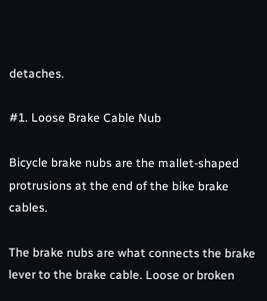detaches.

#1. Loose Brake Cable Nub

Bicycle brake nubs are the mallet-shaped protrusions at the end of the bike brake cables.

The brake nubs are what connects the brake lever to the brake cable. Loose or broken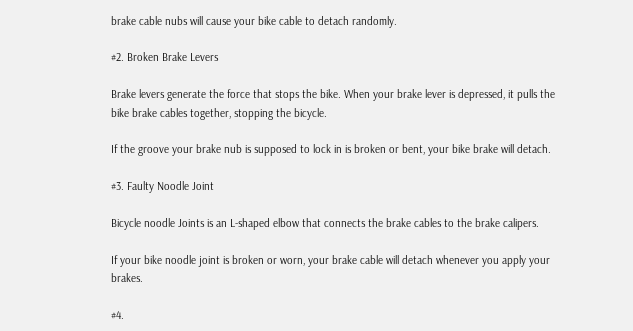brake cable nubs will cause your bike cable to detach randomly.

#2. Broken Brake Levers

Brake levers generate the force that stops the bike. When your brake lever is depressed, it pulls the bike brake cables together, stopping the bicycle.

If the groove your brake nub is supposed to lock in is broken or bent, your bike brake will detach.

#3. Faulty Noodle Joint

Bicycle noodle Joints is an L-shaped elbow that connects the brake cables to the brake calipers.

If your bike noodle joint is broken or worn, your brake cable will detach whenever you apply your brakes.

#4.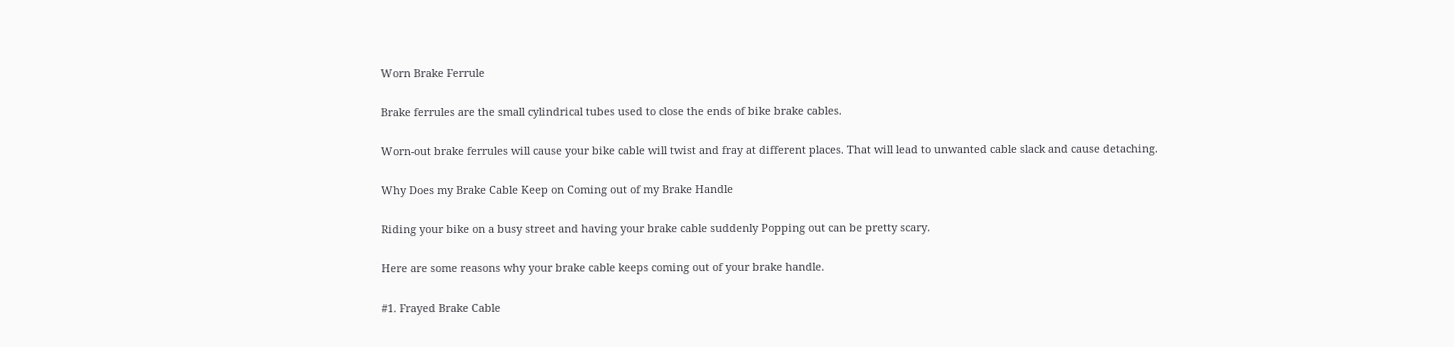Worn Brake Ferrule

Brake ferrules are the small cylindrical tubes used to close the ends of bike brake cables.

Worn-out brake ferrules will cause your bike cable will twist and fray at different places. That will lead to unwanted cable slack and cause detaching.

Why Does my Brake Cable Keep on Coming out of my Brake Handle

Riding your bike on a busy street and having your brake cable suddenly Popping out can be pretty scary.

Here are some reasons why your brake cable keeps coming out of your brake handle.

#1. Frayed Brake Cable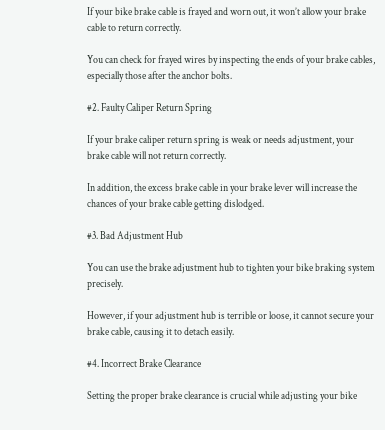If your bike brake cable is frayed and worn out, it won’t allow your brake cable to return correctly.

You can check for frayed wires by inspecting the ends of your brake cables, especially those after the anchor bolts.

#2. Faulty Caliper Return Spring

If your brake caliper return spring is weak or needs adjustment, your brake cable will not return correctly.

In addition, the excess brake cable in your brake lever will increase the chances of your brake cable getting dislodged.

#3. Bad Adjustment Hub

You can use the brake adjustment hub to tighten your bike braking system precisely.

However, if your adjustment hub is terrible or loose, it cannot secure your brake cable, causing it to detach easily.

#4. Incorrect Brake Clearance

Setting the proper brake clearance is crucial while adjusting your bike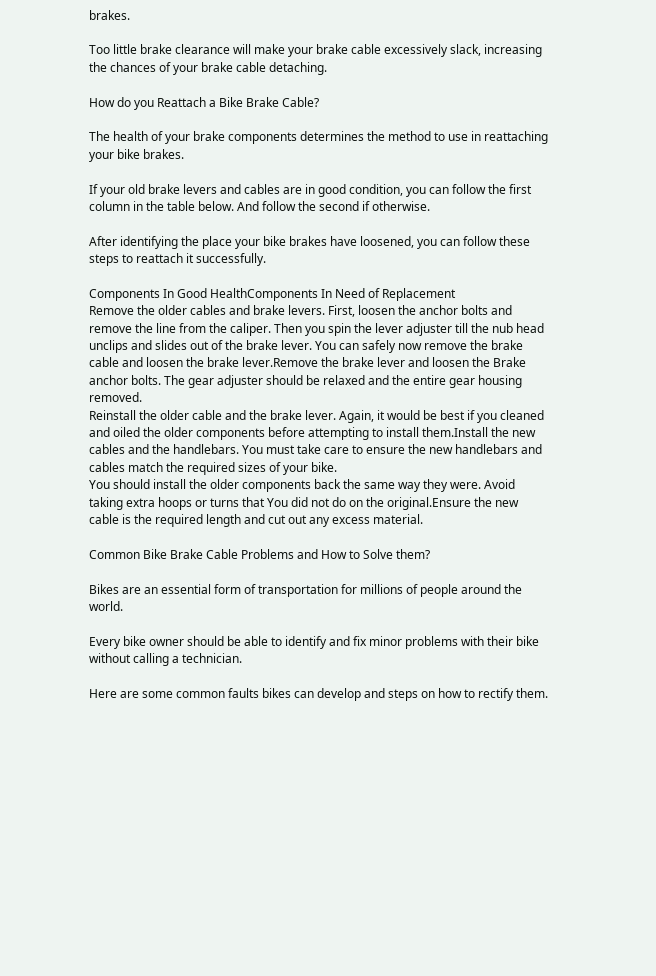brakes.

Too little brake clearance will make your brake cable excessively slack, increasing the chances of your brake cable detaching.

How do you Reattach a Bike Brake Cable?

The health of your brake components determines the method to use in reattaching your bike brakes.

If your old brake levers and cables are in good condition, you can follow the first column in the table below. And follow the second if otherwise.

After identifying the place your bike brakes have loosened, you can follow these steps to reattach it successfully.

Components In Good HealthComponents In Need of Replacement
Remove the older cables and brake levers. First, loosen the anchor bolts and remove the line from the caliper. Then you spin the lever adjuster till the nub head unclips and slides out of the brake lever. You can safely now remove the brake cable and loosen the brake lever.Remove the brake lever and loosen the Brake anchor bolts. The gear adjuster should be relaxed and the entire gear housing removed.
Reinstall the older cable and the brake lever. Again, it would be best if you cleaned and oiled the older components before attempting to install them.Install the new cables and the handlebars. You must take care to ensure the new handlebars and cables match the required sizes of your bike.
You should install the older components back the same way they were. Avoid taking extra hoops or turns that You did not do on the original.Ensure the new cable is the required length and cut out any excess material.

Common Bike Brake Cable Problems and How to Solve them?

Bikes are an essential form of transportation for millions of people around the world.

Every bike owner should be able to identify and fix minor problems with their bike without calling a technician.

Here are some common faults bikes can develop and steps on how to rectify them.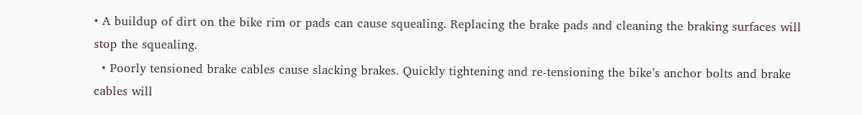• A buildup of dirt on the bike rim or pads can cause squealing. Replacing the brake pads and cleaning the braking surfaces will stop the squealing.
  • Poorly tensioned brake cables cause slacking brakes. Quickly tightening and re-tensioning the bike’s anchor bolts and brake cables will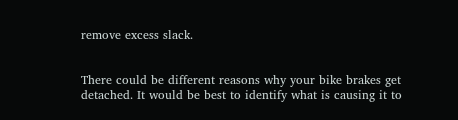remove excess slack.


There could be different reasons why your bike brakes get detached. It would be best to identify what is causing it to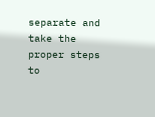separate and take the proper steps to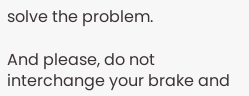solve the problem.

And please, do not interchange your brake and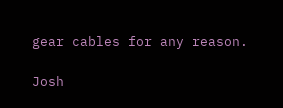gear cables for any reason.

Josh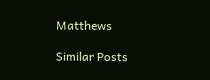Matthews

Similar Posts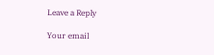Leave a Reply

Your email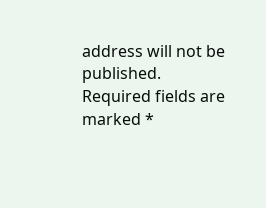address will not be published. Required fields are marked *